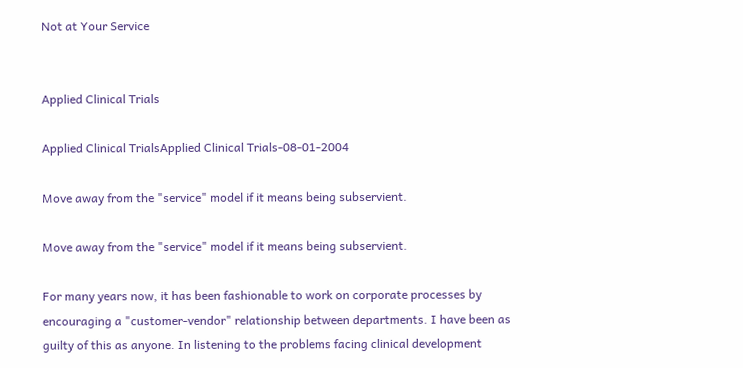Not at Your Service


Applied Clinical Trials

Applied Clinical TrialsApplied Clinical Trials-08-01-2004

Move away from the "service" model if it means being subservient.

Move away from the "service" model if it means being subservient.

For many years now, it has been fashionable to work on corporate processes by encouraging a "customer-vendor" relationship between departments. I have been as guilty of this as anyone. In listening to the problems facing clinical development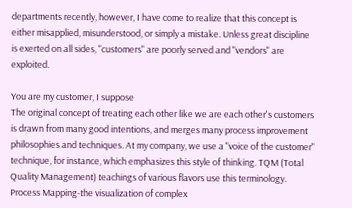departments recently, however, I have come to realize that this concept is either misapplied, misunderstood, or simply a mistake. Unless great discipline is exerted on all sides, "customers" are poorly served and "vendors" are exploited.

You are my customer, I suppose
The original concept of treating each other like we are each other's customers is drawn from many good intentions, and merges many process improvement philosophies and techniques. At my company, we use a "voice of the customer" technique, for instance, which emphasizes this style of thinking. TQM (Total Quality Management) teachings of various flavors use this terminology. Process Mapping-the visualization of complex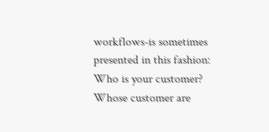workflows-is sometimes presented in this fashion: Who is your customer? Whose customer are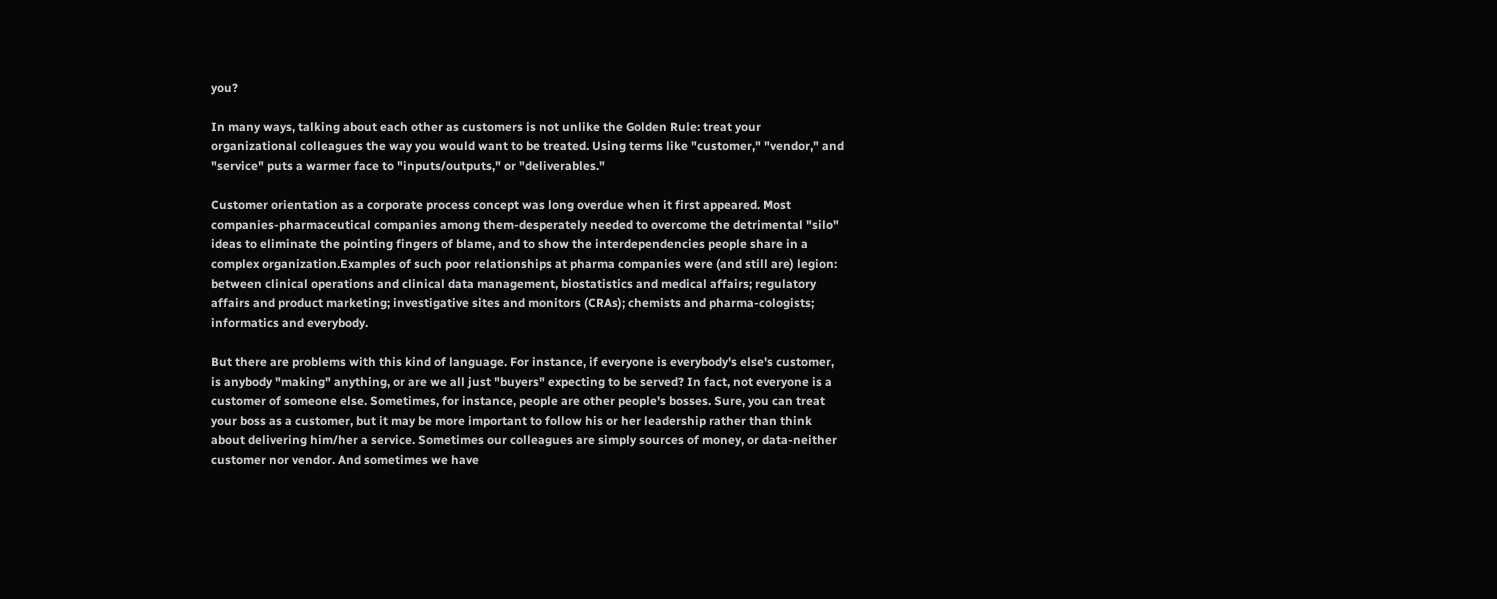you?

In many ways, talking about each other as customers is not unlike the Golden Rule: treat your organizational colleagues the way you would want to be treated. Using terms like "customer," "vendor," and "service" puts a warmer face to "inputs/outputs," or "deliverables."

Customer orientation as a corporate process concept was long overdue when it first appeared. Most companies-pharmaceutical companies among them-desperately needed to overcome the detrimental "silo" ideas to eliminate the pointing fingers of blame, and to show the interdependencies people share in a complex organization.Examples of such poor relationships at pharma companies were (and still are) legion: between clinical operations and clinical data management, biostatistics and medical affairs; regulatory affairs and product marketing; investigative sites and monitors (CRAs); chemists and pharma-cologists; informatics and everybody.

But there are problems with this kind of language. For instance, if everyone is everybody's else's customer, is anybody "making" anything, or are we all just "buyers" expecting to be served? In fact, not everyone is a customer of someone else. Sometimes, for instance, people are other people's bosses. Sure, you can treat your boss as a customer, but it may be more important to follow his or her leadership rather than think about delivering him/her a service. Sometimes our colleagues are simply sources of money, or data-neither customer nor vendor. And sometimes we have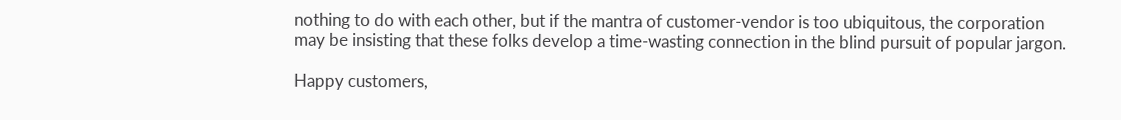nothing to do with each other, but if the mantra of customer-vendor is too ubiquitous, the corporation may be insisting that these folks develop a time-wasting connection in the blind pursuit of popular jargon.

Happy customers,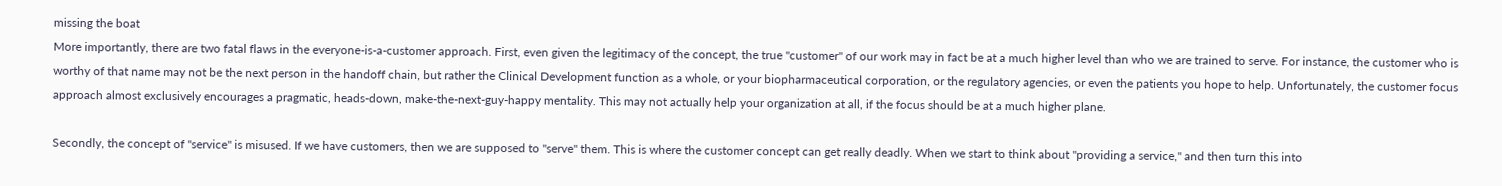missing the boat
More importantly, there are two fatal flaws in the everyone-is-a-customer approach. First, even given the legitimacy of the concept, the true "customer" of our work may in fact be at a much higher level than who we are trained to serve. For instance, the customer who is worthy of that name may not be the next person in the handoff chain, but rather the Clinical Development function as a whole, or your biopharmaceutical corporation, or the regulatory agencies, or even the patients you hope to help. Unfortunately, the customer focus approach almost exclusively encourages a pragmatic, heads-down, make-the-next-guy-happy mentality. This may not actually help your organization at all, if the focus should be at a much higher plane.

Secondly, the concept of "service" is misused. If we have customers, then we are supposed to "serve" them. This is where the customer concept can get really deadly. When we start to think about "providing a service," and then turn this into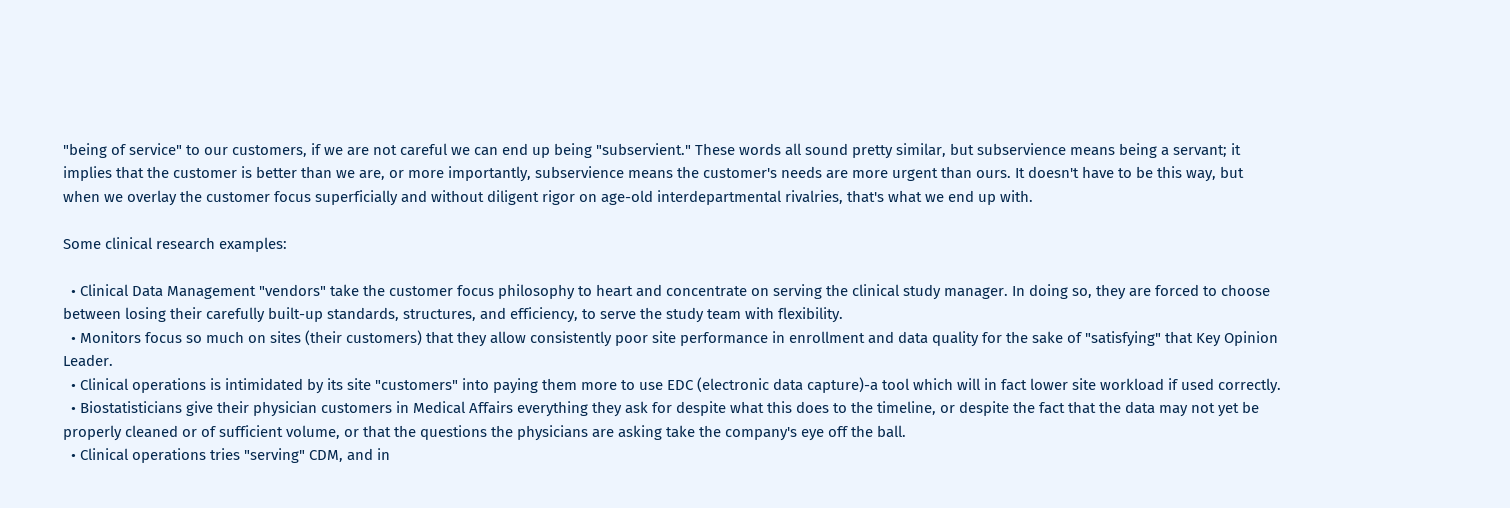"being of service" to our customers, if we are not careful we can end up being "subservient." These words all sound pretty similar, but subservience means being a servant; it implies that the customer is better than we are, or more importantly, subservience means the customer's needs are more urgent than ours. It doesn't have to be this way, but when we overlay the customer focus superficially and without diligent rigor on age-old interdepartmental rivalries, that's what we end up with.

Some clinical research examples:

  • Clinical Data Management "vendors" take the customer focus philosophy to heart and concentrate on serving the clinical study manager. In doing so, they are forced to choose between losing their carefully built-up standards, structures, and efficiency, to serve the study team with flexibility.
  • Monitors focus so much on sites (their customers) that they allow consistently poor site performance in enrollment and data quality for the sake of "satisfying" that Key Opinion Leader.
  • Clinical operations is intimidated by its site "customers" into paying them more to use EDC (electronic data capture)-a tool which will in fact lower site workload if used correctly.
  • Biostatisticians give their physician customers in Medical Affairs everything they ask for despite what this does to the timeline, or despite the fact that the data may not yet be properly cleaned or of sufficient volume, or that the questions the physicians are asking take the company's eye off the ball.
  • Clinical operations tries "serving" CDM, and in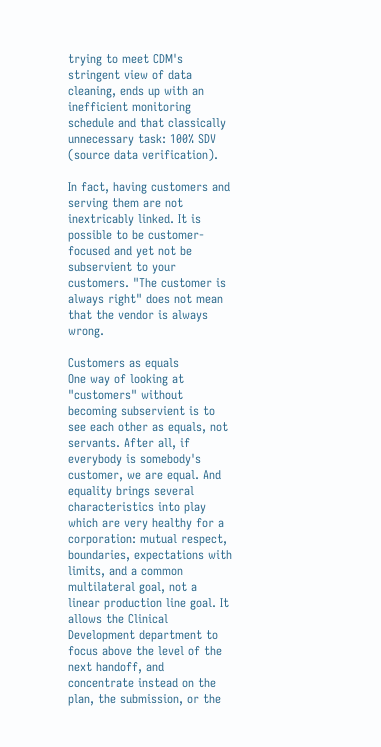trying to meet CDM's stringent view of data cleaning, ends up with an inefficient monitoring schedule and that classically unnecessary task: 100% SDV (source data verification).

In fact, having customers and serving them are not inextricably linked. It is possible to be customer-focused and yet not be subservient to your customers. "The customer is always right" does not mean that the vendor is always wrong.

Customers as equals
One way of looking at "customers" without becoming subservient is to see each other as equals, not servants. After all, if everybody is somebody's customer, we are equal. And equality brings several characteristics into play which are very healthy for a corporation: mutual respect, boundaries, expectations with limits, and a common multilateral goal, not a linear production line goal. It allows the Clinical Development department to focus above the level of the next handoff, and concentrate instead on the plan, the submission, or the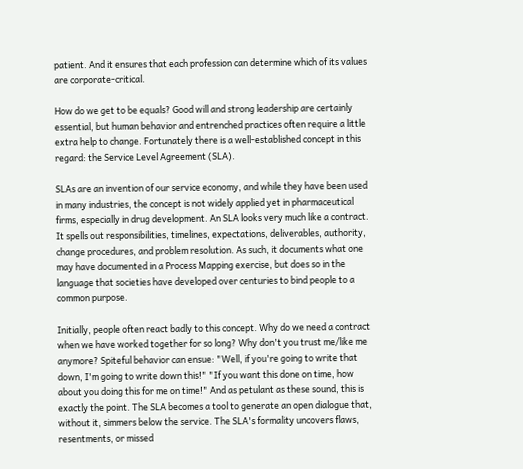patient. And it ensures that each profession can determine which of its values are corporate-critical.

How do we get to be equals? Good will and strong leadership are certainly essential, but human behavior and entrenched practices often require a little extra help to change. Fortunately there is a well-established concept in this regard: the Service Level Agreement (SLA).

SLAs are an invention of our service economy, and while they have been used in many industries, the concept is not widely applied yet in pharmaceutical firms, especially in drug development. An SLA looks very much like a contract. It spells out responsibilities, timelines, expectations, deliverables, authority, change procedures, and problem resolution. As such, it documents what one may have documented in a Process Mapping exercise, but does so in the language that societies have developed over centuries to bind people to a common purpose.

Initially, people often react badly to this concept. Why do we need a contract when we have worked together for so long? Why don't you trust me/like me anymore? Spiteful behavior can ensue: "Well, if you're going to write that down, I'm going to write down this!" "If you want this done on time, how about you doing this for me on time!" And as petulant as these sound, this is exactly the point. The SLA becomes a tool to generate an open dialogue that, without it, simmers below the service. The SLA's formality uncovers flaws, resentments, or missed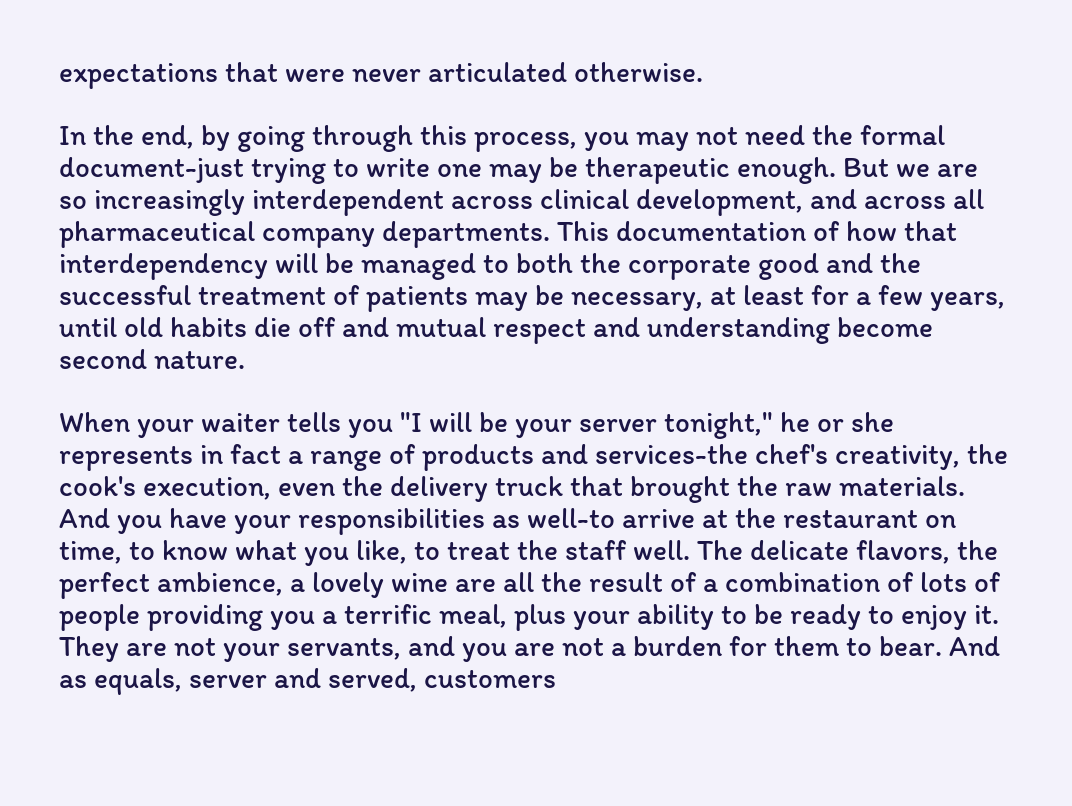expectations that were never articulated otherwise.

In the end, by going through this process, you may not need the formal document-just trying to write one may be therapeutic enough. But we are so increasingly interdependent across clinical development, and across all pharmaceutical company departments. This documentation of how that interdependency will be managed to both the corporate good and the successful treatment of patients may be necessary, at least for a few years, until old habits die off and mutual respect and understanding become second nature.

When your waiter tells you "I will be your server tonight," he or she represents in fact a range of products and services-the chef's creativity, the cook's execution, even the delivery truck that brought the raw materials. And you have your responsibilities as well-to arrive at the restaurant on time, to know what you like, to treat the staff well. The delicate flavors, the perfect ambience, a lovely wine are all the result of a combination of lots of people providing you a terrific meal, plus your ability to be ready to enjoy it. They are not your servants, and you are not a burden for them to bear. And as equals, server and served, customers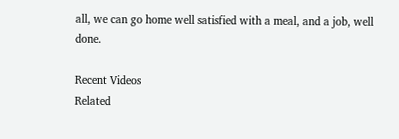all, we can go home well satisfied with a meal, and a job, well done.

Recent Videos
Related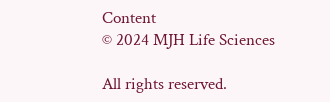Content
© 2024 MJH Life Sciences

All rights reserved.